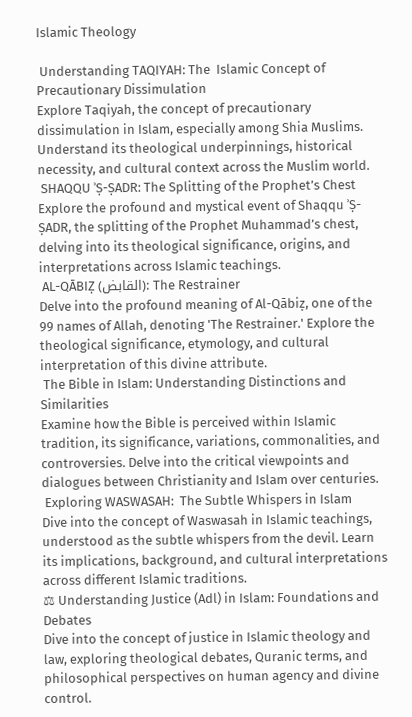Islamic Theology

 Understanding TAQIYAH: The  Islamic Concept of Precautionary Dissimulation
Explore Taqiyah, the concept of precautionary dissimulation in Islam, especially among Shia Muslims. Understand its theological underpinnings, historical necessity, and cultural context across the Muslim world.
 SHAQQU ʾṢ-ṢADR: The Splitting of the Prophet’s Chest
Explore the profound and mystical event of Shaqqu ʾṢ-ṢADR, the splitting of the Prophet Muhammad’s chest, delving into its theological significance, origins, and interpretations across Islamic teachings.
 AL-QĀBIẒ (القابض): The Restrainer
Delve into the profound meaning of Al-Qābiẓ, one of the 99 names of Allah, denoting 'The Restrainer.' Explore the theological significance, etymology, and cultural interpretation of this divine attribute.
 The Bible in Islam: Understanding Distinctions and Similarities
Examine how the Bible is perceived within Islamic tradition, its significance, variations, commonalities, and controversies. Delve into the critical viewpoints and dialogues between Christianity and Islam over centuries.
 Exploring WASWASAH:  The Subtle Whispers in Islam
Dive into the concept of Waswasah in Islamic teachings, understood as the subtle whispers from the devil. Learn its implications, background, and cultural interpretations across different Islamic traditions.
⚖ Understanding Justice (Adl) in Islam: Foundations and Debates
Dive into the concept of justice in Islamic theology and law, exploring theological debates, Quranic terms, and philosophical perspectives on human agency and divine control.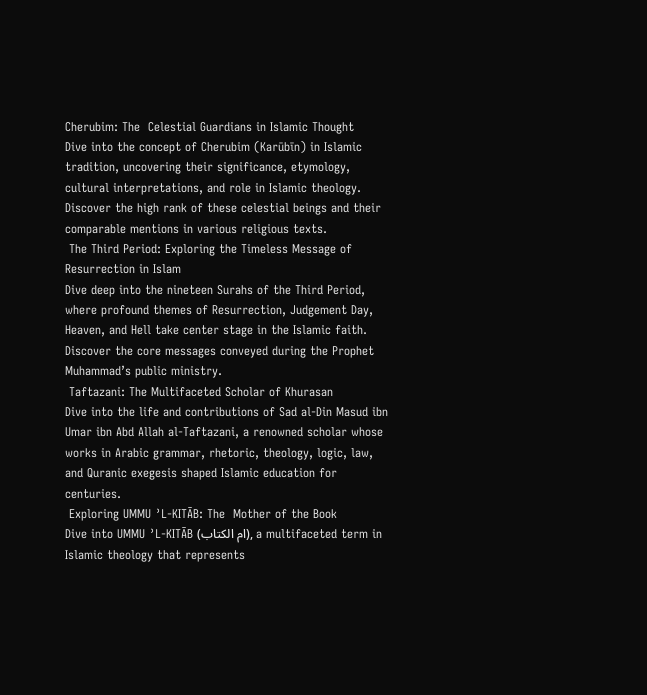Cherubim: The  Celestial Guardians in Islamic Thought
Dive into the concept of Cherubim (Karūbīn) in Islamic tradition, uncovering their significance, etymology, cultural interpretations, and role in Islamic theology. Discover the high rank of these celestial beings and their comparable mentions in various religious texts.
 The Third Period: Exploring the Timeless Message of Resurrection in Islam
Dive deep into the nineteen Surahs of the Third Period, where profound themes of Resurrection, Judgement Day, Heaven, and Hell take center stage in the Islamic faith. Discover the core messages conveyed during the Prophet Muhammad’s public ministry.
 Taftazani: The Multifaceted Scholar of Khurasan
Dive into the life and contributions of Sad al-Din Masud ibn Umar ibn Abd Allah al-Taftazani, a renowned scholar whose works in Arabic grammar, rhetoric, theology, logic, law, and Quranic exegesis shaped Islamic education for centuries.
 Exploring UMMU ʾL-KITĀB: The  Mother of the Book
Dive into UMMU ʾL-KITĀB (ام الكتاب), a multifaceted term in Islamic theology that represents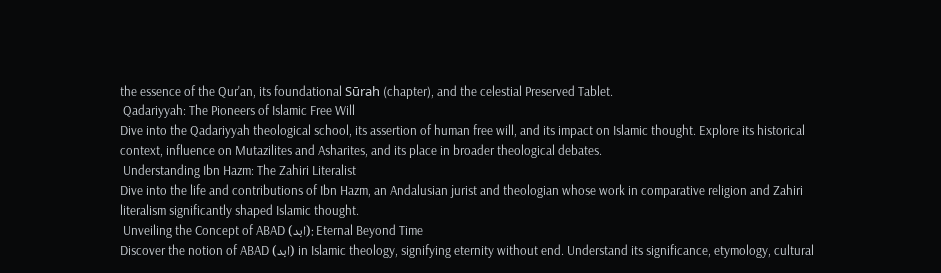the essence of the Qur'an, its foundational Sūrah (chapter), and the celestial Preserved Tablet.
 Qadariyyah: The Pioneers of Islamic Free Will
Dive into the Qadariyyah theological school, its assertion of human free will, and its impact on Islamic thought. Explore its historical context, influence on Mutazilites and Asharites, and its place in broader theological debates.
 Understanding Ibn Hazm: The Zahiri Literalist
Dive into the life and contributions of Ibn Hazm, an Andalusian jurist and theologian whose work in comparative religion and Zahiri literalism significantly shaped Islamic thought.
 Unveiling the Concept of ABAD (ابد): Eternal Beyond Time
Discover the notion of ABAD (ابد) in Islamic theology, signifying eternity without end. Understand its significance, etymology, cultural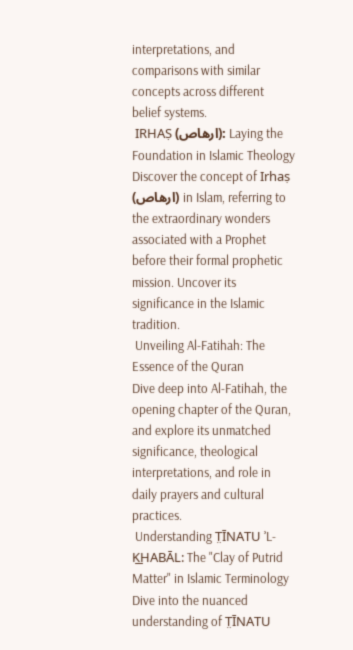interpretations, and comparisons with similar concepts across different belief systems.
 IRHAṢ (ارهاص): Laying the Foundation in Islamic Theology
Discover the concept of Irhaṣ (ارهاص) in Islam, referring to the extraordinary wonders associated with a Prophet before their formal prophetic mission. Uncover its significance in the Islamic tradition.
 Unveiling Al-Fatihah: The Essence of the Quran
Dive deep into Al-Fatihah, the opening chapter of the Quran, and explore its unmatched significance, theological interpretations, and role in daily prayers and cultural practices.
 Understanding T̤ĪNATU ʾL-K͟HABĀL: The "Clay of Putrid Matter" in Islamic Terminology
Dive into the nuanced understanding of T̤ĪNATU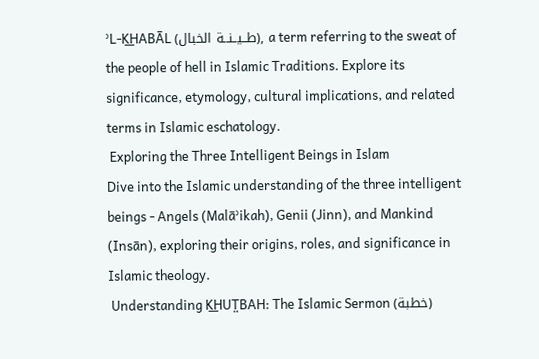ʾL-K͟HABĀL (طــيــنــة الخبال), a term referring to the sweat of the people of hell in Islamic Traditions. Explore its significance, etymology, cultural implications, and related terms in Islamic eschatology.
 Exploring the Three Intelligent Beings in Islam
Dive into the Islamic understanding of the three intelligent beings - Angels (Malāʾikah), Genii (Jinn), and Mankind (Insān), exploring their origins, roles, and significance in Islamic theology.
 Understanding K͟HUT̤BAH: The Islamic Sermon (خطبة)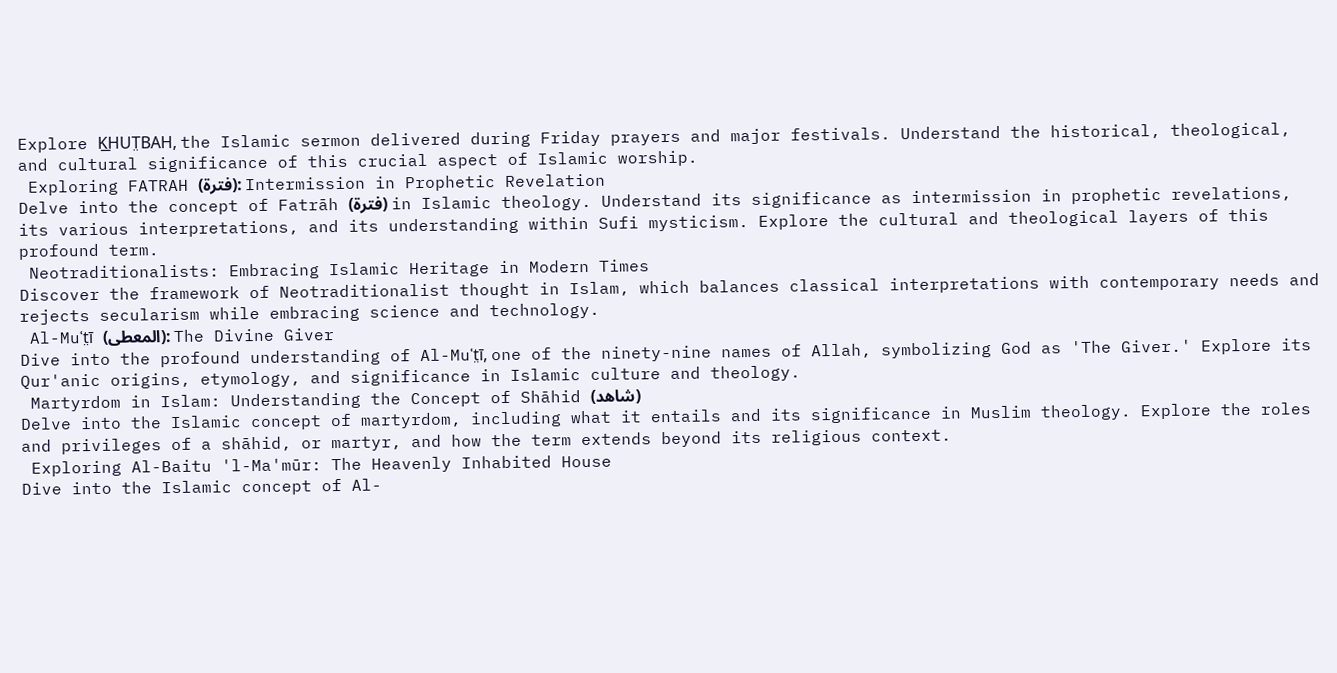Explore K͟HUT̤BAH, the Islamic sermon delivered during Friday prayers and major festivals. Understand the historical, theological, and cultural significance of this crucial aspect of Islamic worship.
 Exploring FATRAH (فترة): Intermission in Prophetic Revelation
Delve into the concept of Fatrāh (فترة) in Islamic theology. Understand its significance as intermission in prophetic revelations, its various interpretations, and its understanding within Sufi mysticism. Explore the cultural and theological layers of this profound term.
 Neotraditionalists: Embracing Islamic Heritage in Modern Times
Discover the framework of Neotraditionalist thought in Islam, which balances classical interpretations with contemporary needs and rejects secularism while embracing science and technology.
 Al-Muʿt̤ī (المعطى): The Divine Giver
Dive into the profound understanding of Al-Muʿt̤ī, one of the ninety-nine names of Allah, symbolizing God as 'The Giver.' Explore its Qur'anic origins, etymology, and significance in Islamic culture and theology.
 Martyrdom in Islam: Understanding the Concept of Shāhid (شاهد)
Delve into the Islamic concept of martyrdom, including what it entails and its significance in Muslim theology. Explore the roles and privileges of a shāhid, or martyr, and how the term extends beyond its religious context.
 Exploring Al-Baitu 'l-Ma'mūr: The Heavenly Inhabited House
Dive into the Islamic concept of Al-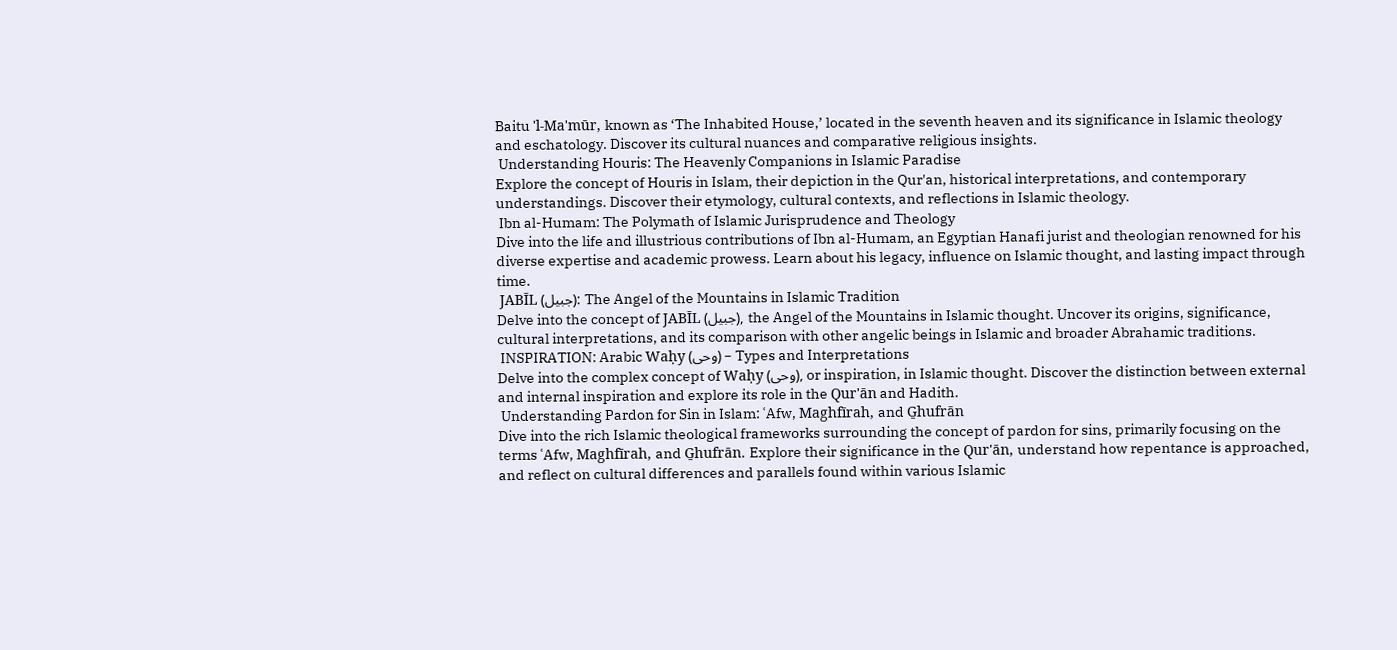Baitu 'l-Ma'mūr, known as ‘The Inhabited House,’ located in the seventh heaven and its significance in Islamic theology and eschatology. Discover its cultural nuances and comparative religious insights.
 Understanding Houris: The Heavenly Companions in Islamic Paradise
Explore the concept of Houris in Islam, their depiction in the Qur'an, historical interpretations, and contemporary understandings. Discover their etymology, cultural contexts, and reflections in Islamic theology.
 Ibn al-Humam: The Polymath of Islamic Jurisprudence and Theology
Dive into the life and illustrious contributions of Ibn al-Humam, an Egyptian Hanafi jurist and theologian renowned for his diverse expertise and academic prowess. Learn about his legacy, influence on Islamic thought, and lasting impact through time.
 JABĪL (جبيل): The Angel of the Mountains in Islamic Tradition
Delve into the concept of JABĪL (جبيل), the Angel of the Mountains in Islamic thought. Uncover its origins, significance, cultural interpretations, and its comparison with other angelic beings in Islamic and broader Abrahamic traditions.
 INSPIRATION: Arabic Waḥy (وحى) – Types and Interpretations
Delve into the complex concept of Waḥy (وحى), or inspiration, in Islamic thought. Discover the distinction between external and internal inspiration and explore its role in the Qur'ān and Hadith.
 Understanding Pardon for Sin in Islam: ʿAfw, Maghfīrah, and G̱hufrān
Dive into the rich Islamic theological frameworks surrounding the concept of pardon for sins, primarily focusing on the terms ʿAfw, Maghfīrah, and G̱hufrān. Explore their significance in the Qur'ān, understand how repentance is approached, and reflect on cultural differences and parallels found within various Islamic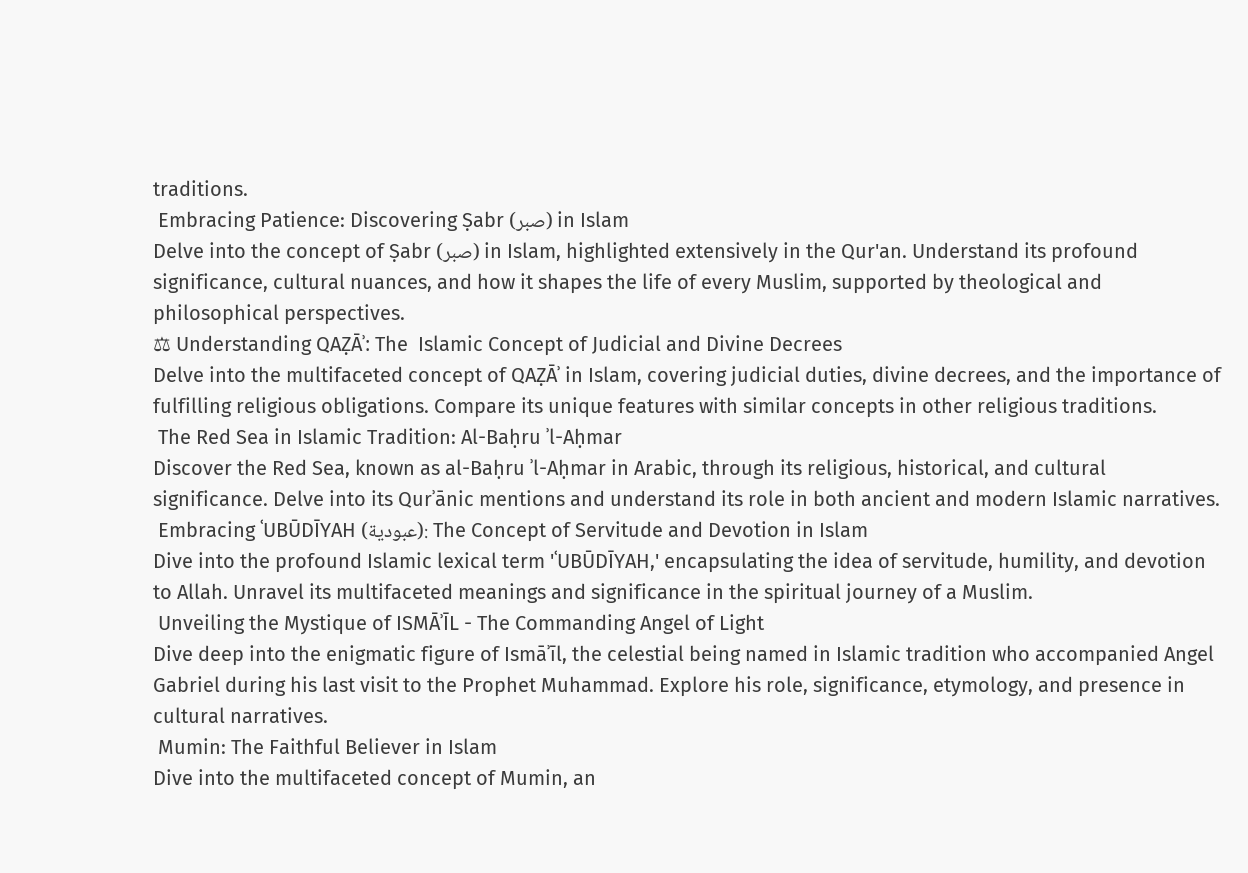traditions.
 Embracing Patience: Discovering Ṣabr (صبر) in Islam
Delve into the concept of Ṣabr (صبر) in Islam, highlighted extensively in the Qur'an. Understand its profound significance, cultural nuances, and how it shapes the life of every Muslim, supported by theological and philosophical perspectives.
⚖ Understanding QAẒĀʾ: The  Islamic Concept of Judicial and Divine Decrees
Delve into the multifaceted concept of QAẒĀʾ in Islam, covering judicial duties, divine decrees, and the importance of fulfilling religious obligations. Compare its unique features with similar concepts in other religious traditions.
 The Red Sea in Islamic Tradition: Al-Baḥru ʾl-Aḥmar
Discover the Red Sea, known as al-Baḥru ʾl-Aḥmar in Arabic, through its religious, historical, and cultural significance. Delve into its Qurʾānic mentions and understand its role in both ancient and modern Islamic narratives.
 Embracing ʿUBŪDĪYAH (عبودية): The Concept of Servitude and Devotion in Islam
Dive into the profound Islamic lexical term 'ʿUBŪDĪYAH,' encapsulating the idea of servitude, humility, and devotion to Allah. Unravel its multifaceted meanings and significance in the spiritual journey of a Muslim.
 Unveiling the Mystique of ISMĀʾĪL - The Commanding Angel of Light
Dive deep into the enigmatic figure of Ismāʾīl, the celestial being named in Islamic tradition who accompanied Angel Gabriel during his last visit to the Prophet Muhammad. Explore his role, significance, etymology, and presence in cultural narratives.
 Mumin: The Faithful Believer in Islam
Dive into the multifaceted concept of Mumin, an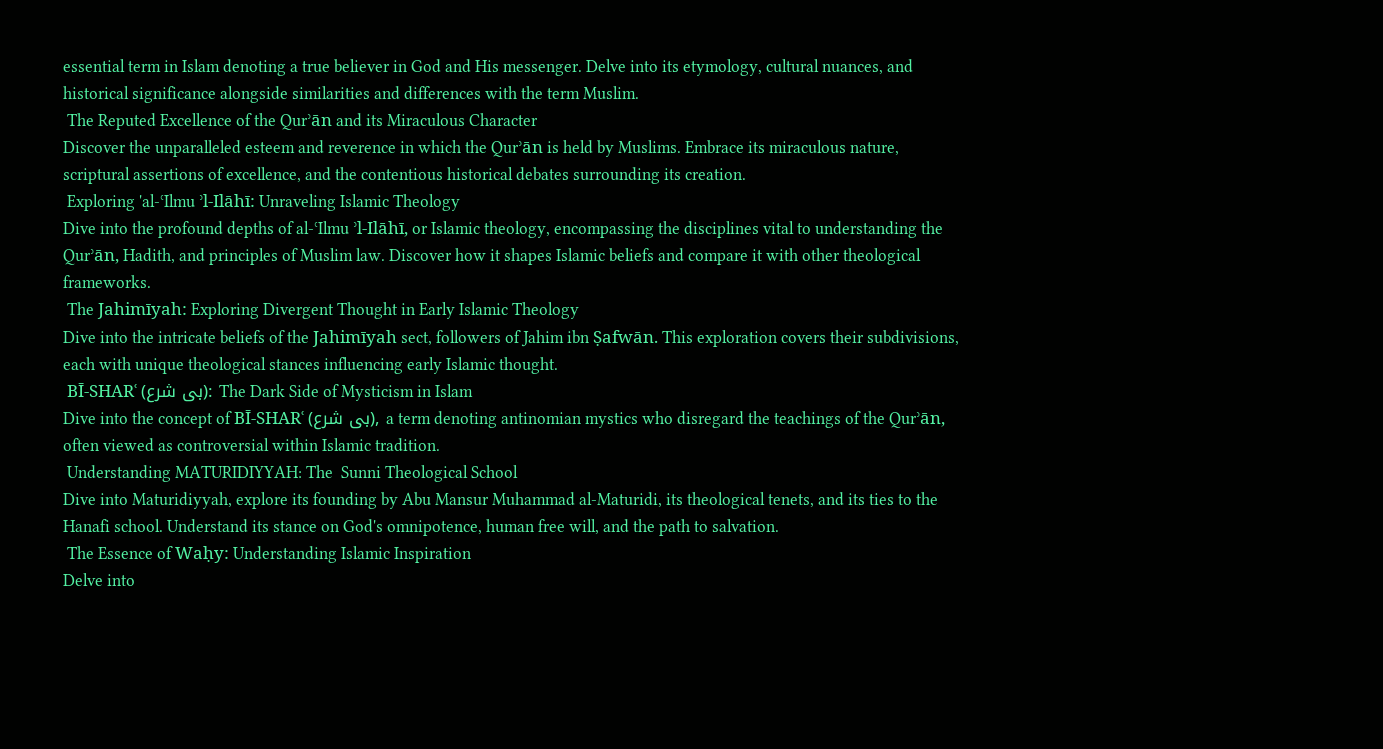essential term in Islam denoting a true believer in God and His messenger. Delve into its etymology, cultural nuances, and historical significance alongside similarities and differences with the term Muslim.
 The Reputed Excellence of the Qurʾān and its Miraculous Character
Discover the unparalleled esteem and reverence in which the Qurʾān is held by Muslims. Embrace its miraculous nature, scriptural assertions of excellence, and the contentious historical debates surrounding its creation.
 Exploring 'al-ʿIlmu ʾl-Ilāhī: Unraveling Islamic Theology
Dive into the profound depths of al-ʿIlmu ʾl-Ilāhī, or Islamic theology, encompassing the disciplines vital to understanding the Qurʾān, Hadith, and principles of Muslim law. Discover how it shapes Islamic beliefs and compare it with other theological frameworks.
 The Jahimīyah: Exploring Divergent Thought in Early Islamic Theology
Dive into the intricate beliefs of the Jahimīyah sect, followers of Jahim ibn Ṣafwān. This exploration covers their subdivisions, each with unique theological stances influencing early Islamic thought.
 BĪ-SHARʿ (بى شرع): The Dark Side of Mysticism in Islam
Dive into the concept of BĪ-SHARʿ (بى شرع), a term denoting antinomian mystics who disregard the teachings of the Qurʾān, often viewed as controversial within Islamic tradition.
 Understanding MATURIDIYYAH: The  Sunni Theological School
Dive into Maturidiyyah, explore its founding by Abu Mansur Muhammad al-Maturidi, its theological tenets, and its ties to the Hanafi school. Understand its stance on God's omnipotence, human free will, and the path to salvation.
 The Essence of Waḥy: Understanding Islamic Inspiration
Delve into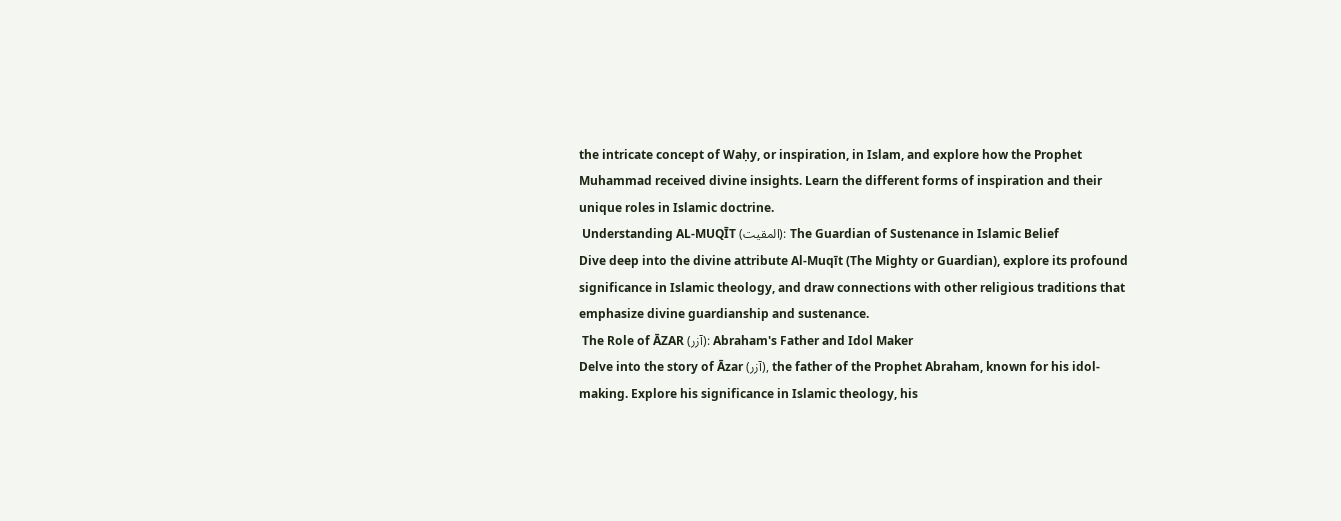the intricate concept of Waḥy, or inspiration, in Islam, and explore how the Prophet Muhammad received divine insights. Learn the different forms of inspiration and their unique roles in Islamic doctrine.
 Understanding AL-MUQĪT (المقيت): The Guardian of Sustenance in Islamic Belief
Dive deep into the divine attribute Al-Muqīt (The Mighty or Guardian), explore its profound significance in Islamic theology, and draw connections with other religious traditions that emphasize divine guardianship and sustenance.
 The Role of ĀZAR (آزر): Abraham's Father and Idol Maker
Delve into the story of Āzar (آزر), the father of the Prophet Abraham, known for his idol-making. Explore his significance in Islamic theology, his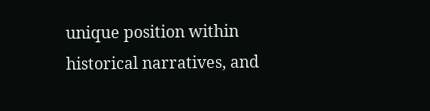unique position within historical narratives, and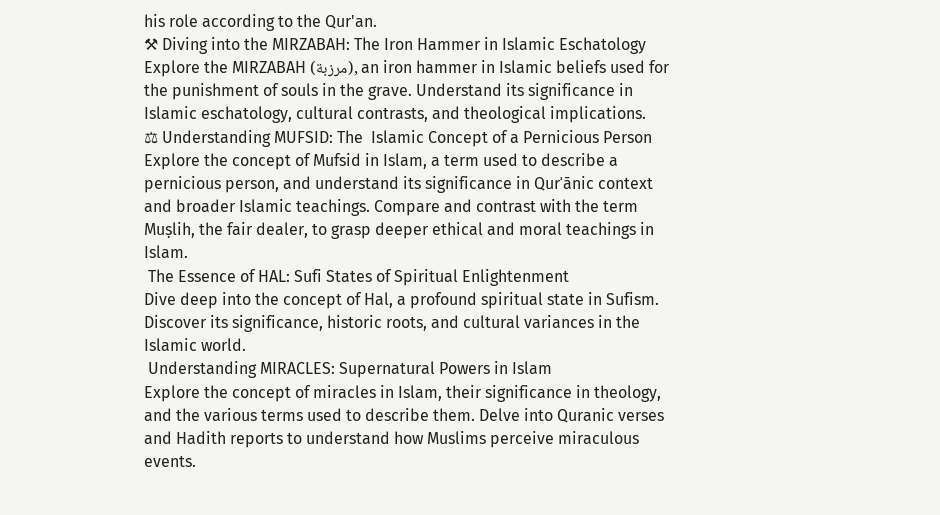his role according to the Qur'an.
⚒ Diving into the MIRZABAH: The Iron Hammer in Islamic Eschatology
Explore the MIRZABAH (مرزبة), an iron hammer in Islamic beliefs used for the punishment of souls in the grave. Understand its significance in Islamic eschatology, cultural contrasts, and theological implications.
⚖ Understanding MUFSID: The  Islamic Concept of a Pernicious Person
Explore the concept of Mufsid in Islam, a term used to describe a pernicious person, and understand its significance in Qurʾānic context and broader Islamic teachings. Compare and contrast with the term Muṣlih, the fair dealer, to grasp deeper ethical and moral teachings in Islam.
 The Essence of HAL: Sufi States of Spiritual Enlightenment
Dive deep into the concept of Hal, a profound spiritual state in Sufism. Discover its significance, historic roots, and cultural variances in the Islamic world.
 Understanding MIRACLES: Supernatural Powers in Islam
Explore the concept of miracles in Islam, their significance in theology, and the various terms used to describe them. Delve into Quranic verses and Hadith reports to understand how Muslims perceive miraculous events.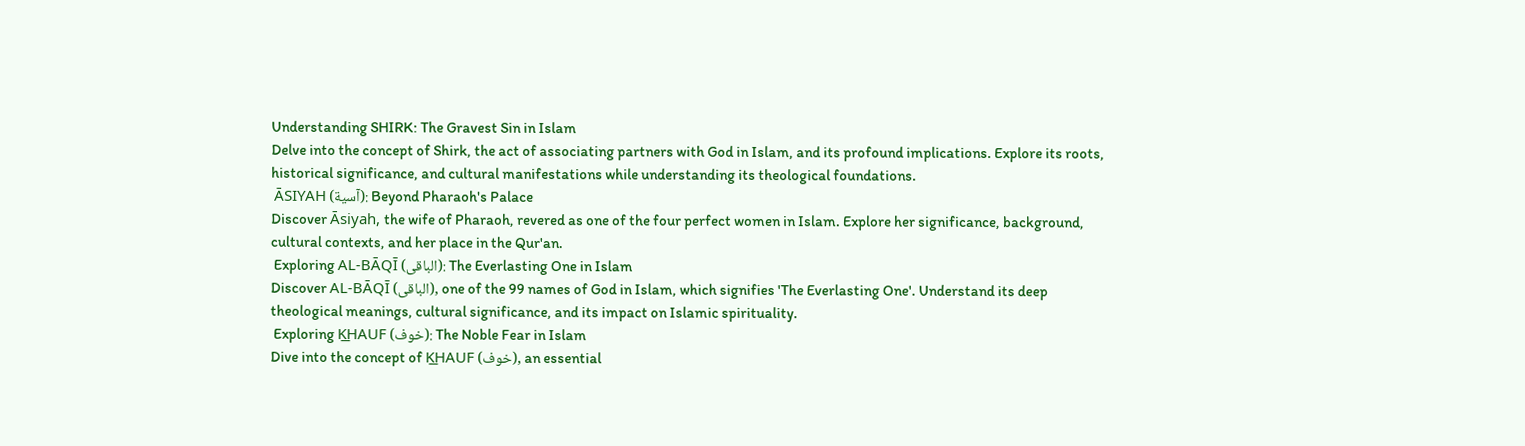Understanding SHIRK: The Gravest Sin in Islam
Delve into the concept of Shirk, the act of associating partners with God in Islam, and its profound implications. Explore its roots, historical significance, and cultural manifestations while understanding its theological foundations.
 ĀSIYAH (آسية): Beyond Pharaoh's Palace
Discover Āsiyah, the wife of Pharaoh, revered as one of the four perfect women in Islam. Explore her significance, background, cultural contexts, and her place in the Qur'an.
 Exploring AL-BĀQĪ (الباقى): The Everlasting One in Islam
Discover AL-BĀQĪ (الباقى), one of the 99 names of God in Islam, which signifies 'The Everlasting One'. Understand its deep theological meanings, cultural significance, and its impact on Islamic spirituality.
 Exploring K͟HAUF (خوف): The Noble Fear in Islam
Dive into the concept of K͟HAUF (خوف), an essential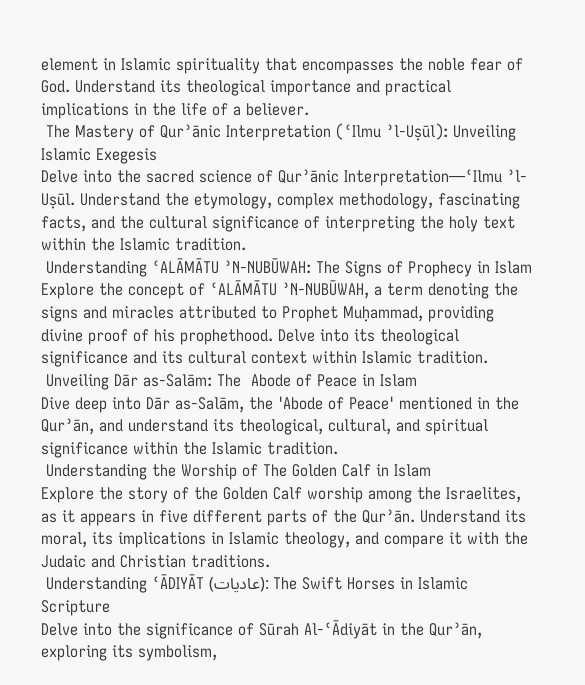element in Islamic spirituality that encompasses the noble fear of God. Understand its theological importance and practical implications in the life of a believer.
 The Mastery of Qurʾānic Interpretation (ʿIlmu ʾl-Uṣūl): Unveiling Islamic Exegesis
Delve into the sacred science of Qurʾānic Interpretation—ʿIlmu ʾl-Uṣūl. Understand the etymology, complex methodology, fascinating facts, and the cultural significance of interpreting the holy text within the Islamic tradition.
 Understanding ʿALĀMĀTU ʾN-NUBŪWAH: The Signs of Prophecy in Islam
Explore the concept of ʿALĀMĀTU ʾN-NUBŪWAH, a term denoting the signs and miracles attributed to Prophet Muḥammad, providing divine proof of his prophethood. Delve into its theological significance and its cultural context within Islamic tradition.
 Unveiling Dār as-Salām: The  Abode of Peace in Islam
Dive deep into Dār as-Salām, the 'Abode of Peace' mentioned in the Qurʾān, and understand its theological, cultural, and spiritual significance within the Islamic tradition.
 Understanding the Worship of The Golden Calf in Islam
Explore the story of the Golden Calf worship among the Israelites, as it appears in five different parts of the Qurʾān. Understand its moral, its implications in Islamic theology, and compare it with the Judaic and Christian traditions.
 Understanding ʿĀDIYĀT (عاديات): The Swift Horses in Islamic Scripture
Delve into the significance of Sūrah Al-ʿĀdiyāt in the Qurʾān, exploring its symbolism,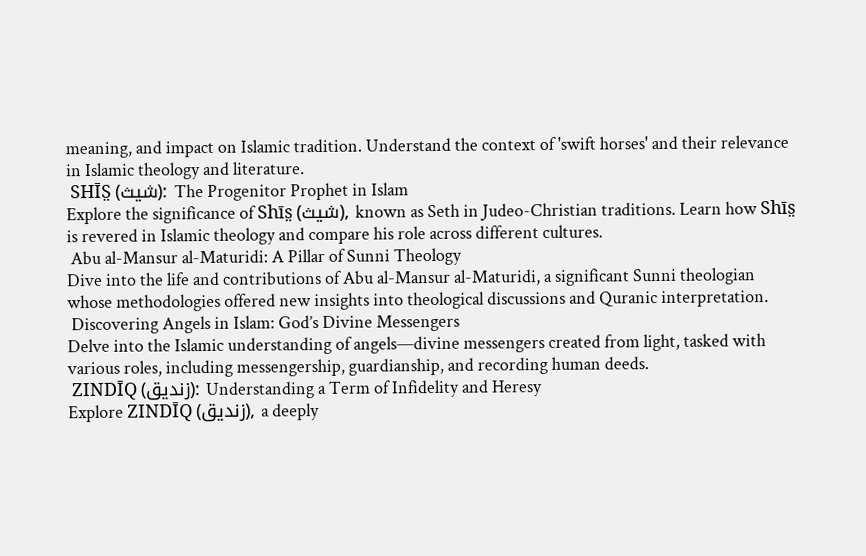meaning, and impact on Islamic tradition. Understand the context of 'swift horses' and their relevance in Islamic theology and literature.
 SHĪS̤ (شيث): The Progenitor Prophet in Islam
Explore the significance of Shīs̤ (شيث), known as Seth in Judeo-Christian traditions. Learn how Shīs̤ is revered in Islamic theology and compare his role across different cultures.
 Abu al-Mansur al-Maturidi: A Pillar of Sunni Theology
Dive into the life and contributions of Abu al-Mansur al-Maturidi, a significant Sunni theologian whose methodologies offered new insights into theological discussions and Quranic interpretation.
 Discovering Angels in Islam: God’s Divine Messengers
Delve into the Islamic understanding of angels—divine messengers created from light, tasked with various roles, including messengership, guardianship, and recording human deeds.
 ZINDĪQ (زنديق): Understanding a Term of Infidelity and Heresy
Explore ZINDĪQ (زنديق), a deeply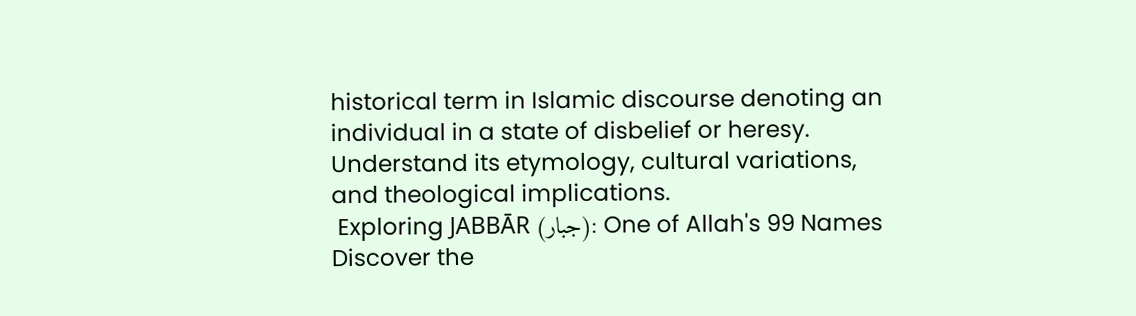historical term in Islamic discourse denoting an individual in a state of disbelief or heresy. Understand its etymology, cultural variations, and theological implications.
 Exploring JABBĀR (جبار): One of Allah's 99 Names
Discover the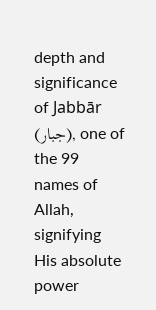depth and significance of Jabbār (جبار), one of the 99 names of Allah, signifying His absolute power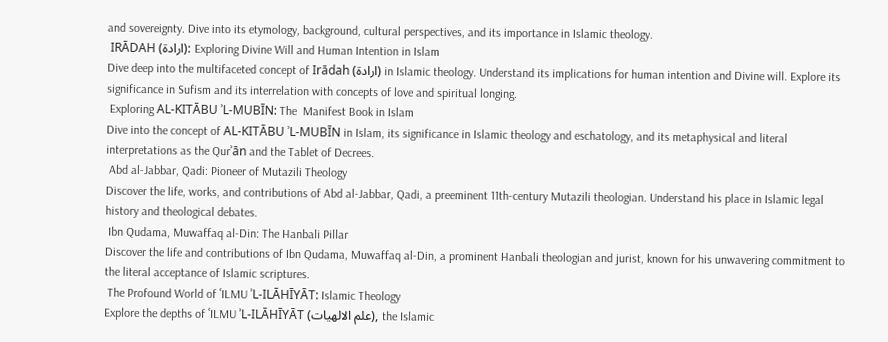and sovereignty. Dive into its etymology, background, cultural perspectives, and its importance in Islamic theology.
 IRĀDAH (ارادة): Exploring Divine Will and Human Intention in Islam
Dive deep into the multifaceted concept of Irādah (ارادة) in Islamic theology. Understand its implications for human intention and Divine will. Explore its significance in Sufism and its interrelation with concepts of love and spiritual longing.
 Exploring AL-KITĀBU ʾL-MUBĪN: The  Manifest Book in Islam
Dive into the concept of AL-KITĀBU ʾL-MUBĪN in Islam, its significance in Islamic theology and eschatology, and its metaphysical and literal interpretations as the Qurʾān and the Tablet of Decrees.
 Abd al-Jabbar, Qadi: Pioneer of Mutazili Theology
Discover the life, works, and contributions of Abd al-Jabbar, Qadi, a preeminent 11th-century Mutazili theologian. Understand his place in Islamic legal history and theological debates.
 Ibn Qudama, Muwaffaq al-Din: The Hanbali Pillar
Discover the life and contributions of Ibn Qudama, Muwaffaq al-Din, a prominent Hanbali theologian and jurist, known for his unwavering commitment to the literal acceptance of Islamic scriptures.
 The Profound World of ʿILMU ʾL-ILĀHĪYĀT: Islamic Theology
Explore the depths of ʿILMU ʾL-ILĀHĪYĀT (علم الالهيات), the Islamic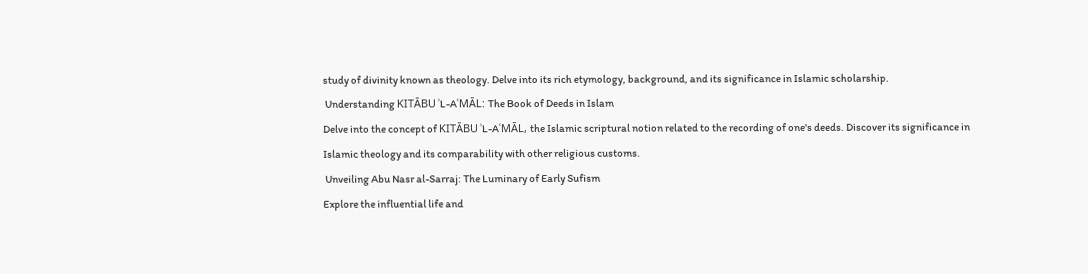study of divinity known as theology. Delve into its rich etymology, background, and its significance in Islamic scholarship.
 Understanding KITĀBU ʾL-AʿMĀL: The Book of Deeds in Islam
Delve into the concept of KITĀBU ʾL-AʿMĀL, the Islamic scriptural notion related to the recording of one's deeds. Discover its significance in Islamic theology and its comparability with other religious customs.
 Unveiling Abu Nasr al-Sarraj: The Luminary of Early Sufism
Explore the influential life and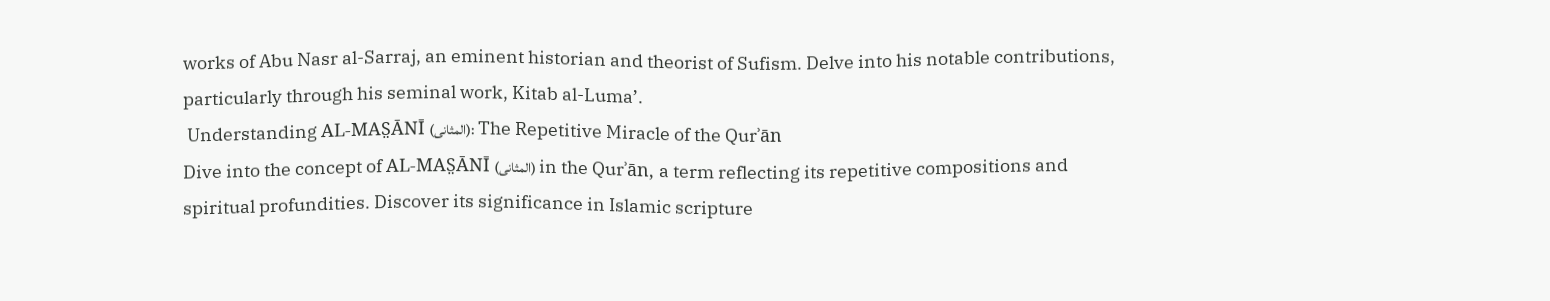works of Abu Nasr al-Sarraj, an eminent historian and theorist of Sufism. Delve into his notable contributions, particularly through his seminal work, Kitab al-Luma’.
 Understanding AL-MAS̤ĀNĪ (المثانى): The Repetitive Miracle of the Qurʾān
Dive into the concept of AL-MAS̤ĀNĪ (المثانى) in the Qurʾān, a term reflecting its repetitive compositions and spiritual profundities. Discover its significance in Islamic scripture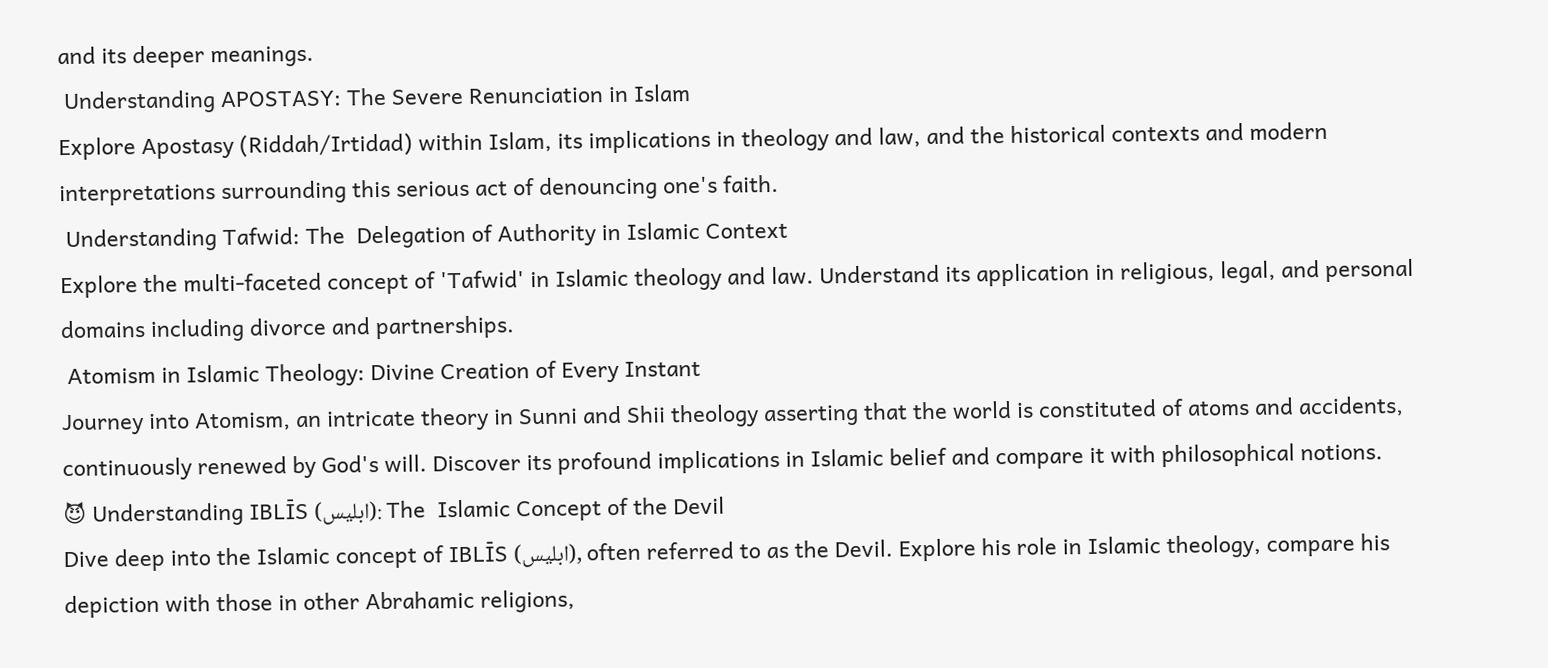and its deeper meanings.
 Understanding APOSTASY: The Severe Renunciation in Islam
Explore Apostasy (Riddah/Irtidad) within Islam, its implications in theology and law, and the historical contexts and modern interpretations surrounding this serious act of denouncing one's faith.
 Understanding Tafwid: The  Delegation of Authority in Islamic Context
Explore the multi-faceted concept of 'Tafwid' in Islamic theology and law. Understand its application in religious, legal, and personal domains including divorce and partnerships.
 Atomism in Islamic Theology: Divine Creation of Every Instant
Journey into Atomism, an intricate theory in Sunni and Shii theology asserting that the world is constituted of atoms and accidents, continuously renewed by God's will. Discover its profound implications in Islamic belief and compare it with philosophical notions.
😈 Understanding IBLĪS (ابليس): The  Islamic Concept of the Devil
Dive deep into the Islamic concept of IBLĪS (ابليس), often referred to as the Devil. Explore his role in Islamic theology, compare his depiction with those in other Abrahamic religions,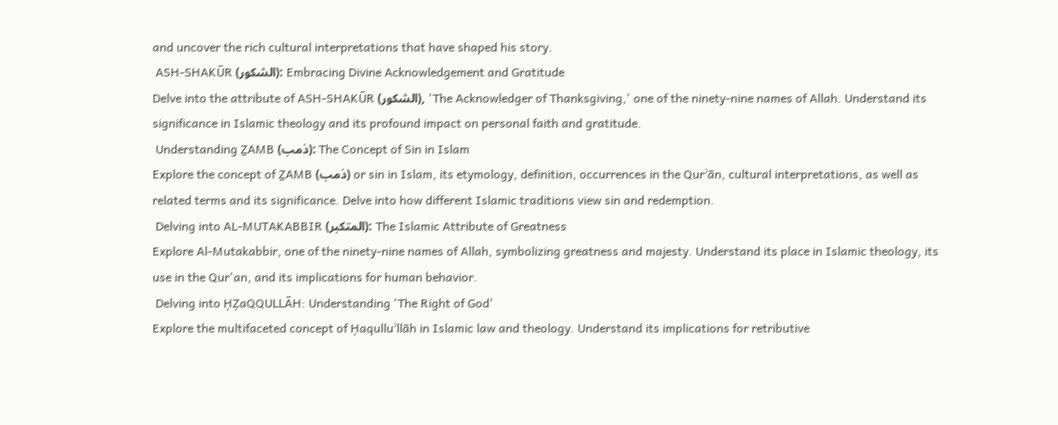and uncover the rich cultural interpretations that have shaped his story.
 ASH-SHAKŪR (الشكور): Embracing Divine Acknowledgement and Gratitude
Delve into the attribute of ASH-SHAKŪR (الشكور), 'The Acknowledger of Thanksgiving,' one of the ninety-nine names of Allah. Understand its significance in Islamic theology and its profound impact on personal faith and gratitude.
 Understanding ẔAMB (ذمب): The Concept of Sin in Islam
Explore the concept of ẔAMB (ذمب) or sin in Islam, its etymology, definition, occurrences in the Qurʾān, cultural interpretations, as well as related terms and its significance. Delve into how different Islamic traditions view sin and redemption.
 Delving into AL-MUTAKABBIR (المتكبر): The Islamic Attribute of Greatness
Explore Al-Mutakabbir, one of the ninety-nine names of Allah, symbolizing greatness and majesty. Understand its place in Islamic theology, its use in the Qur'an, and its implications for human behavior.
 Delving into ḤẒaQQULLĀH: Understanding 'The Right of God'
Explore the multifaceted concept of Ḥaqulluʾllāh in Islamic law and theology. Understand its implications for retributive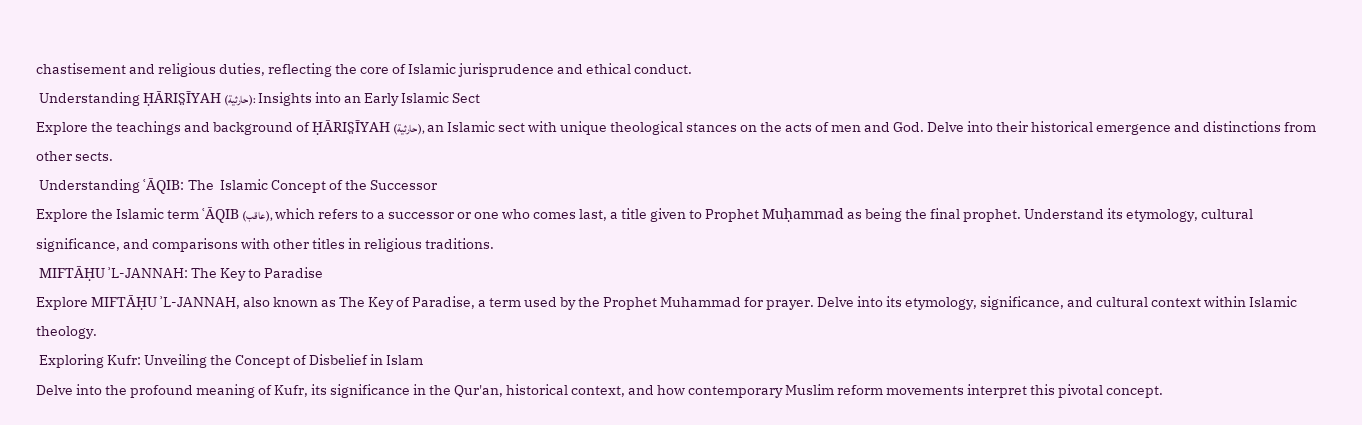chastisement and religious duties, reflecting the core of Islamic jurisprudence and ethical conduct.
 Understanding ḤĀRIS̤ĪYAH (حارثية): Insights into an Early Islamic Sect
Explore the teachings and background of ḤĀRIS̤ĪYAH (حارثية), an Islamic sect with unique theological stances on the acts of men and God. Delve into their historical emergence and distinctions from other sects.
 Understanding ʿĀQIB: The  Islamic Concept of the Successor
Explore the Islamic term ʿĀQIB (عاقب), which refers to a successor or one who comes last, a title given to Prophet Muḥammad as being the final prophet. Understand its etymology, cultural significance, and comparisons with other titles in religious traditions.
 MIFTĀḤU ʾL-JANNAH: The Key to Paradise
Explore MIFTĀḤU ʾL-JANNAH, also known as The Key of Paradise, a term used by the Prophet Muhammad for prayer. Delve into its etymology, significance, and cultural context within Islamic theology.
 Exploring Kufr: Unveiling the Concept of Disbelief in Islam
Delve into the profound meaning of Kufr, its significance in the Qur'an, historical context, and how contemporary Muslim reform movements interpret this pivotal concept.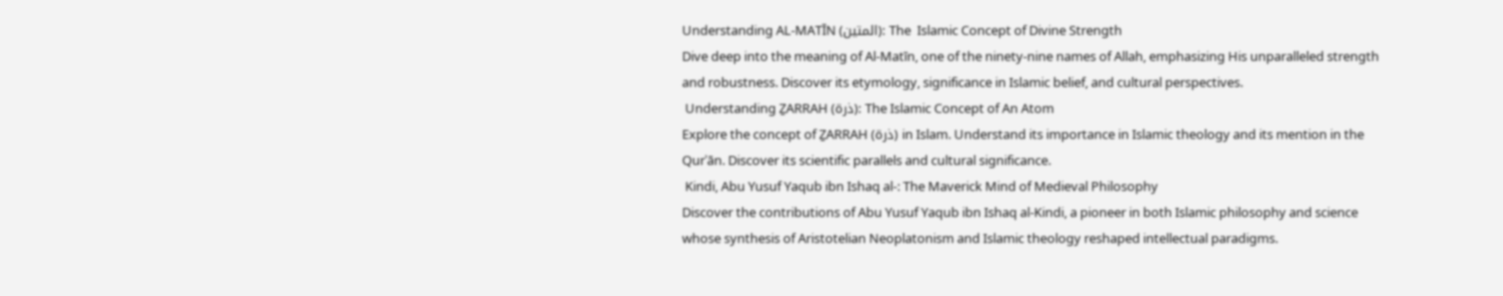Understanding AL-MATĪN (المتين): The  Islamic Concept of Divine Strength
Dive deep into the meaning of Al-Matīn, one of the ninety-nine names of Allah, emphasizing His unparalleled strength and robustness. Discover its etymology, significance in Islamic belief, and cultural perspectives.
 Understanding ẔARRAH (ذرة): The Islamic Concept of An Atom
Explore the concept of ẔARRAH (ذرة) in Islam. Understand its importance in Islamic theology and its mention in the Qurʾān. Discover its scientific parallels and cultural significance.
 Kindi, Abu Yusuf Yaqub ibn Ishaq al-: The Maverick Mind of Medieval Philosophy
Discover the contributions of Abu Yusuf Yaqub ibn Ishaq al-Kindi, a pioneer in both Islamic philosophy and science whose synthesis of Aristotelian Neoplatonism and Islamic theology reshaped intellectual paradigms.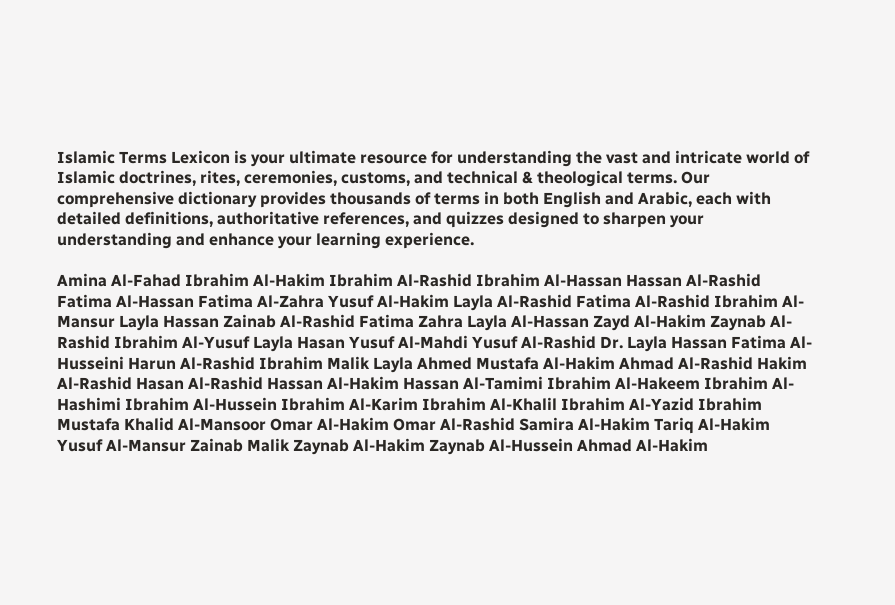Islamic Terms Lexicon is your ultimate resource for understanding the vast and intricate world of Islamic doctrines, rites, ceremonies, customs, and technical & theological terms. Our comprehensive dictionary provides thousands of terms in both English and Arabic, each with detailed definitions, authoritative references, and quizzes designed to sharpen your understanding and enhance your learning experience.

Amina Al-Fahad Ibrahim Al-Hakim Ibrahim Al-Rashid Ibrahim Al-Hassan Hassan Al-Rashid Fatima Al-Hassan Fatima Al-Zahra Yusuf Al-Hakim Layla Al-Rashid Fatima Al-Rashid Ibrahim Al-Mansur Layla Hassan Zainab Al-Rashid Fatima Zahra Layla Al-Hassan Zayd Al-Hakim Zaynab Al-Rashid Ibrahim Al-Yusuf Layla Hasan Yusuf Al-Mahdi Yusuf Al-Rashid Dr. Layla Hassan Fatima Al-Husseini Harun Al-Rashid Ibrahim Malik Layla Ahmed Mustafa Al-Hakim Ahmad Al-Rashid Hakim Al-Rashid Hasan Al-Rashid Hassan Al-Hakim Hassan Al-Tamimi Ibrahim Al-Hakeem Ibrahim Al-Hashimi Ibrahim Al-Hussein Ibrahim Al-Karim Ibrahim Al-Khalil Ibrahim Al-Yazid Ibrahim Mustafa Khalid Al-Mansoor Omar Al-Hakim Omar Al-Rashid Samira Al-Hakim Tariq Al-Hakim Yusuf Al-Mansur Zainab Malik Zaynab Al-Hakim Zaynab Al-Hussein Ahmad Al-Hakim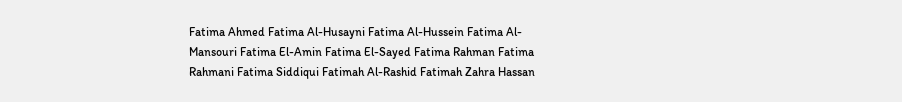Fatima Ahmed Fatima Al-Husayni Fatima Al-Hussein Fatima Al-Mansouri Fatima El-Amin Fatima El-Sayed Fatima Rahman Fatima Rahmani Fatima Siddiqui Fatimah Al-Rashid Fatimah Zahra Hassan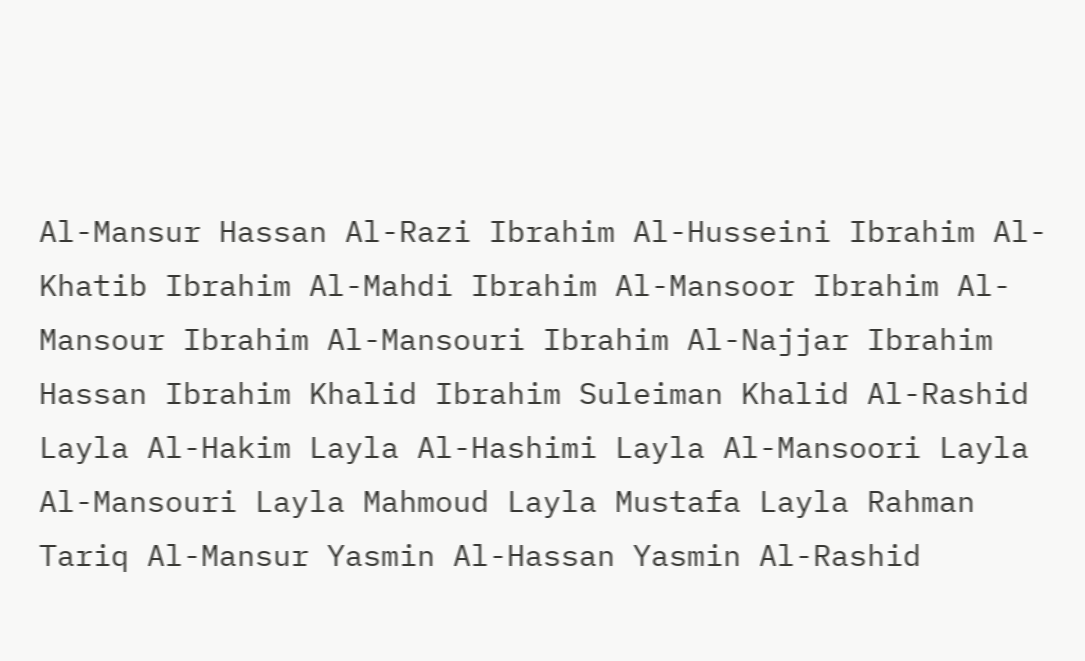Al-Mansur Hassan Al-Razi Ibrahim Al-Husseini Ibrahim Al-Khatib Ibrahim Al-Mahdi Ibrahim Al-Mansoor Ibrahim Al-Mansour Ibrahim Al-Mansouri Ibrahim Al-Najjar Ibrahim Hassan Ibrahim Khalid Ibrahim Suleiman Khalid Al-Rashid Layla Al-Hakim Layla Al-Hashimi Layla Al-Mansoori Layla Al-Mansouri Layla Mahmoud Layla Mustafa Layla Rahman Tariq Al-Mansur Yasmin Al-Hassan Yasmin Al-Rashid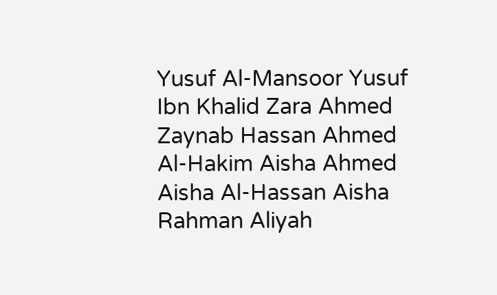Yusuf Al-Mansoor Yusuf Ibn Khalid Zara Ahmed Zaynab Hassan Ahmed Al-Hakim Aisha Ahmed Aisha Al-Hassan Aisha Rahman Aliyah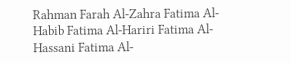Rahman Farah Al-Zahra Fatima Al-Habib Fatima Al-Hariri Fatima Al-Hassani Fatima Al-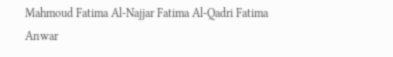Mahmoud Fatima Al-Najjar Fatima Al-Qadri Fatima Anwar